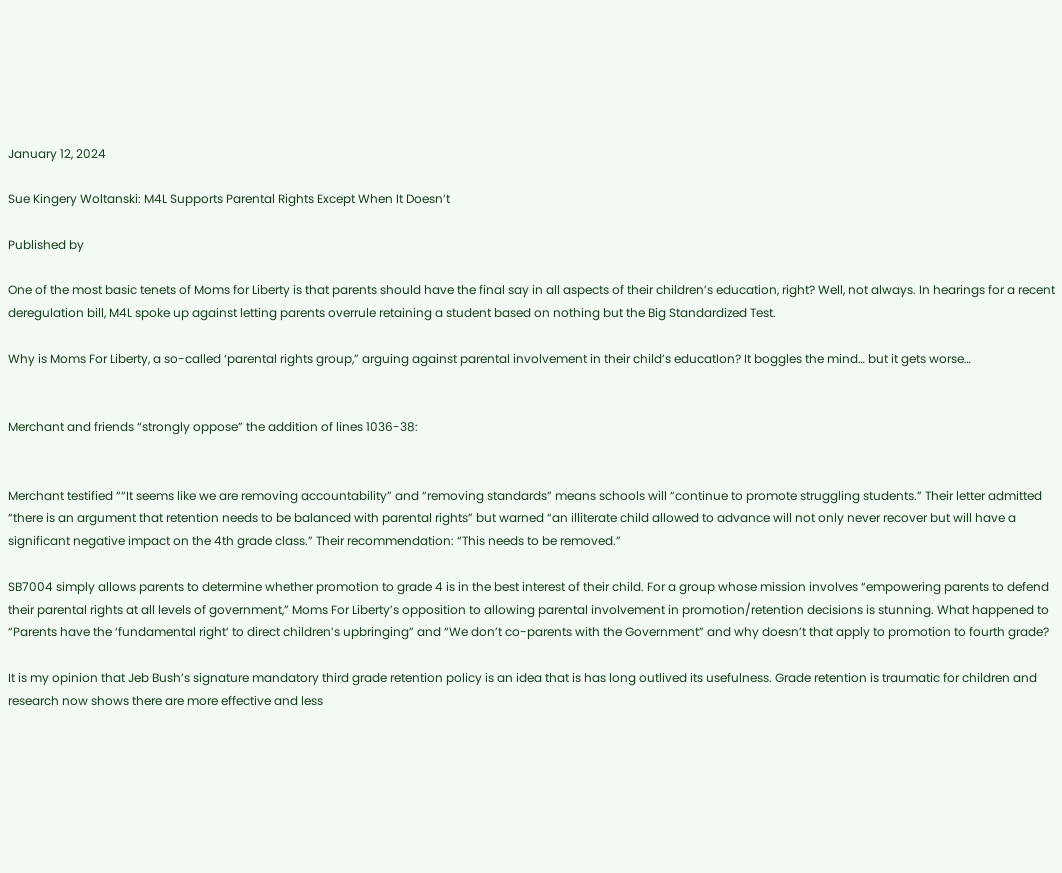January 12, 2024

Sue Kingery Woltanski: M4L Supports Parental Rights Except When It Doesn’t

Published by

One of the most basic tenets of Moms for Liberty is that parents should have the final say in all aspects of their children’s education, right? Well, not always. In hearings for a recent deregulation bill, M4L spoke up against letting parents overrule retaining a student based on nothing but the Big Standardized Test.

Why is Moms For Liberty, a so-called ‘parental rights group,” arguing against parental involvement in their child’s educatIon? It boggles the mind… but it gets worse…


Merchant and friends “strongly oppose” the addition of lines 1036-38:


Merchant testified ““It seems like we are removing accountability” and “removing standards” means schools will “continue to promote struggling students.” Their letter admitted “there is an argument that retention needs to be balanced with parental rights” but warned “an illiterate child allowed to advance will not only never recover but will have a significant negative impact on the 4th grade class.” Their recommendation: “This needs to be removed.”

SB7004 simply allows parents to determine whether promotion to grade 4 is in the best interest of their child. For a group whose mission involves “empowering parents to defend their parental rights at all levels of government,” Moms For Liberty’s opposition to allowing parental involvement in promotion/retention decisions is stunning. What happened to “Parents have the ‘fundamental right’ to direct children’s upbringing” and “We don’t co-parents with the Government” and why doesn’t that apply to promotion to fourth grade?

It is my opinion that Jeb Bush’s signature mandatory third grade retention policy is an idea that is has long outlived its usefulness. Grade retention is traumatic for children and research now shows there are more effective and less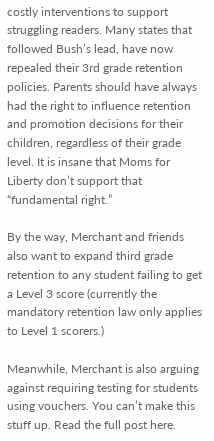costly interventions to support struggling readers. Many states that followed Bush’s lead, have now repealed their 3rd grade retention policies. Parents should have always had the right to influence retention and promotion decisions for their children, regardless of their grade level. It is insane that Moms for Liberty don’t support that “fundamental right.”

By the way, Merchant and friends also want to expand third grade retention to any student failing to get a Level 3 score (currently the mandatory retention law only applies to Level 1 scorers.)

Meanwhile, Merchant is also arguing against requiring testing for students using vouchers. You can’t make this stuff up. Read the full post here.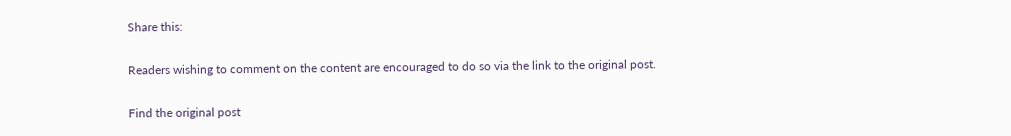Share this:

Readers wishing to comment on the content are encouraged to do so via the link to the original post.

Find the original post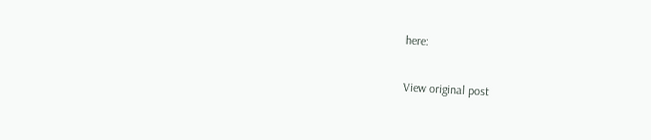here:

View original post